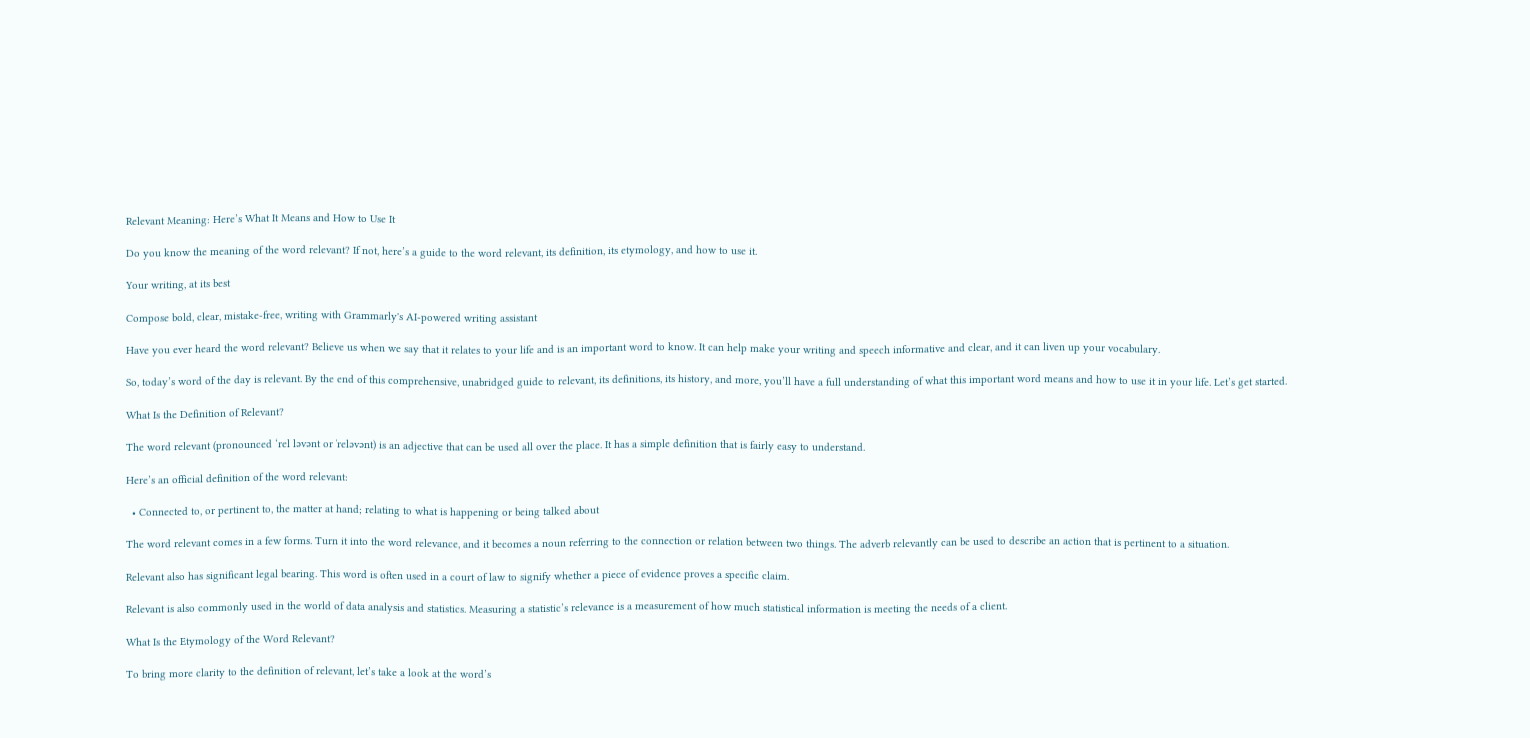Relevant Meaning: Here’s What It Means and How to Use It

Do you know the meaning of the word relevant? If not, here’s a guide to the word relevant, its definition, its etymology, and how to use it.

Your writing, at its best

Compose bold, clear, mistake-free, writing with Grammarly's AI-powered writing assistant

Have you ever heard the word relevant? Believe us when we say that it relates to your life and is an important word to know. It can help make your writing and speech informative and clear, and it can liven up your vocabulary.

So, today’s word of the day is relevant. By the end of this comprehensive, unabridged guide to relevant, its definitions, its history, and more, you’ll have a full understanding of what this important word means and how to use it in your life. Let’s get started.

What Is the Definition of Relevant?

The word relevant (pronounced ‘rel ləvənt or ˈreləvənt) is an adjective that can be used all over the place. It has a simple definition that is fairly easy to understand.

Here’s an official definition of the word relevant:

  • Connected to, or pertinent to, the matter at hand; relating to what is happening or being talked about

The word relevant comes in a few forms. Turn it into the word relevance, and it becomes a noun referring to the connection or relation between two things. The adverb relevantly can be used to describe an action that is pertinent to a situation.

Relevant also has significant legal bearing. This word is often used in a court of law to signify whether a piece of evidence proves a specific claim.

Relevant is also commonly used in the world of data analysis and statistics. Measuring a statistic’s relevance is a measurement of how much statistical information is meeting the needs of a client.

What Is the Etymology of the Word Relevant?

To bring more clarity to the definition of relevant, let’s take a look at the word’s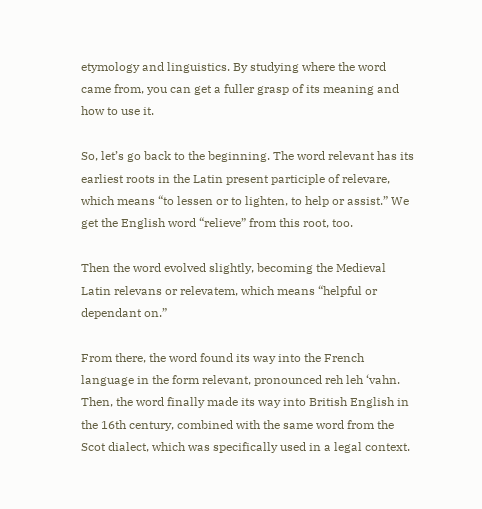etymology and linguistics. By studying where the word came from, you can get a fuller grasp of its meaning and how to use it.

So, let’s go back to the beginning. The word relevant has its earliest roots in the Latin present participle of relevare, which means “to lessen or to lighten, to help or assist.” We get the English word “relieve” from this root, too.

Then the word evolved slightly, becoming the Medieval Latin relevans or relevatem, which means “helpful or dependant on.”

From there, the word found its way into the French language in the form relevant, pronounced reh leh ‘vahn. Then, the word finally made its way into British English in the 16th century, combined with the same word from the Scot dialect, which was specifically used in a legal context.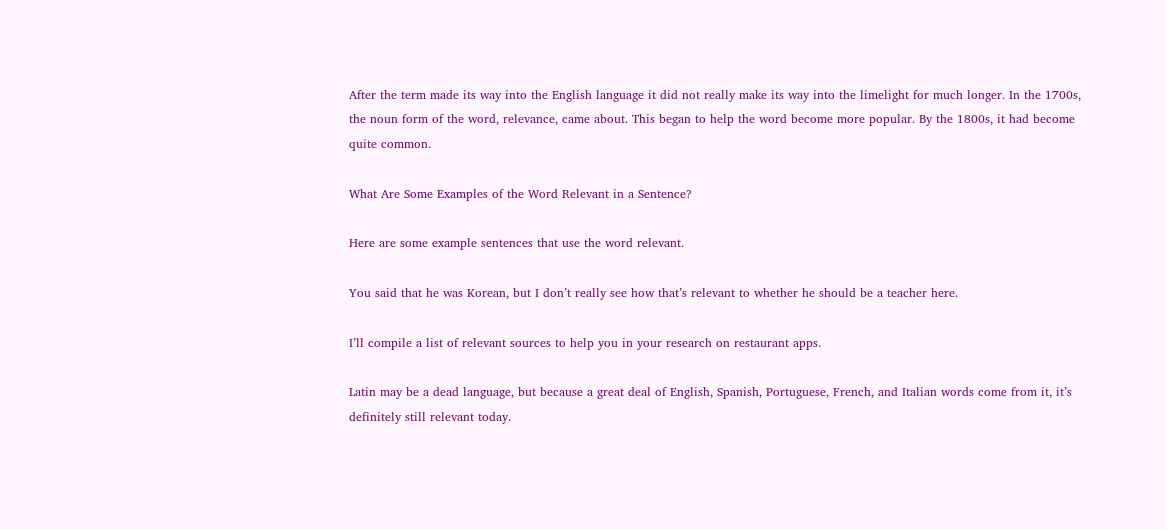After the term made its way into the English language it did not really make its way into the limelight for much longer. In the 1700s, the noun form of the word, relevance, came about. This began to help the word become more popular. By the 1800s, it had become quite common.

What Are Some Examples of the Word Relevant in a Sentence?

Here are some example sentences that use the word relevant.

You said that he was Korean, but I don’t really see how that’s relevant to whether he should be a teacher here.

I’ll compile a list of relevant sources to help you in your research on restaurant apps.

Latin may be a dead language, but because a great deal of English, Spanish, Portuguese, French, and Italian words come from it, it’s definitely still relevant today.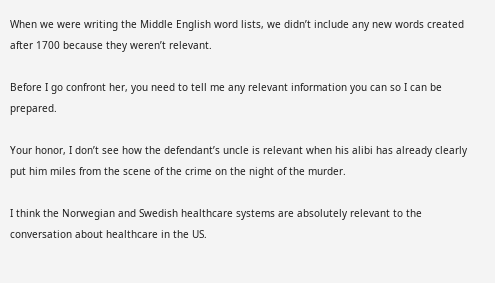When we were writing the Middle English word lists, we didn’t include any new words created after 1700 because they weren’t relevant.

Before I go confront her, you need to tell me any relevant information you can so I can be prepared.

Your honor, I don’t see how the defendant’s uncle is relevant when his alibi has already clearly put him miles from the scene of the crime on the night of the murder.

I think the Norwegian and Swedish healthcare systems are absolutely relevant to the conversation about healthcare in the US.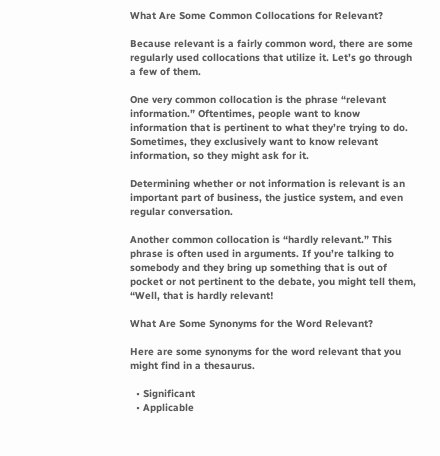What Are Some Common Collocations for Relevant?

Because relevant is a fairly common word, there are some regularly used collocations that utilize it. Let’s go through a few of them.

One very common collocation is the phrase “relevant information.” Oftentimes, people want to know information that is pertinent to what they’re trying to do. Sometimes, they exclusively want to know relevant information, so they might ask for it.

Determining whether or not information is relevant is an important part of business, the justice system, and even regular conversation.

Another common collocation is “hardly relevant.” This phrase is often used in arguments. If you’re talking to somebody and they bring up something that is out of pocket or not pertinent to the debate, you might tell them, “Well, that is hardly relevant!

What Are Some Synonyms for the Word Relevant?

Here are some synonyms for the word relevant that you might find in a thesaurus.

  • Significant
  • Applicable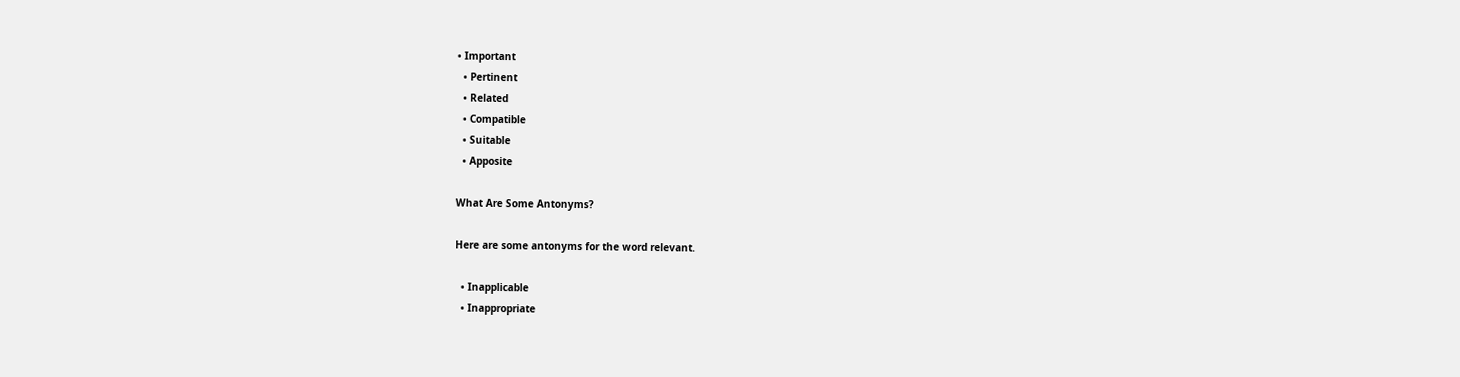• Important
  • Pertinent
  • Related
  • Compatible
  • Suitable
  • Apposite

What Are Some Antonyms?

Here are some antonyms for the word relevant.

  • Inapplicable
  • Inappropriate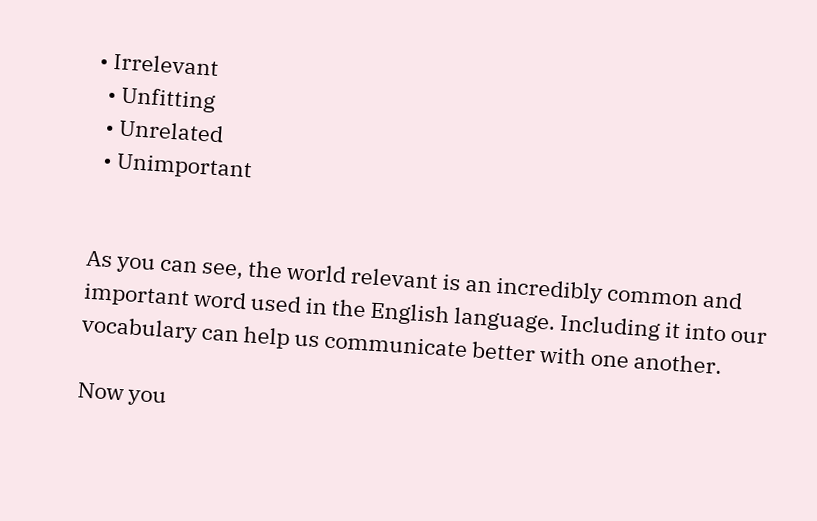• Irrelevant
  • Unfitting
  • Unrelated
  • Unimportant


As you can see, the world relevant is an incredibly common and important word used in the English language. Including it into our vocabulary can help us communicate better with one another.

Now you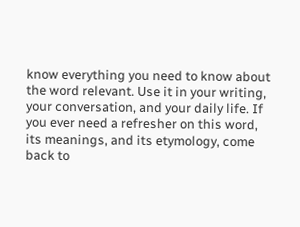know everything you need to know about the word relevant. Use it in your writing, your conversation, and your daily life. If you ever need a refresher on this word, its meanings, and its etymology, come back to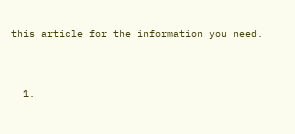this article for the information you need.


  1.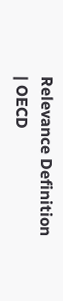Relevance Definition | OECD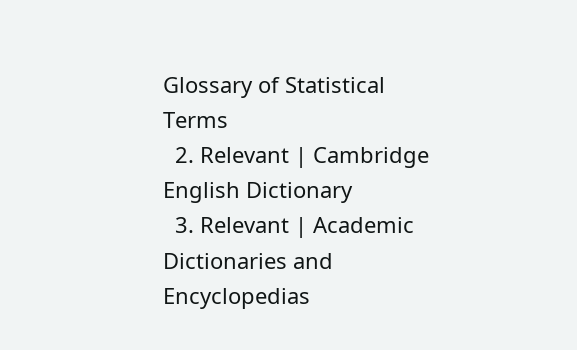Glossary of Statistical Terms
  2. Relevant | Cambridge English Dictionary
  3. Relevant | Academic Dictionaries and Encyclopedias